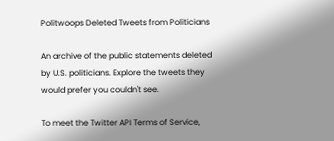Politwoops Deleted Tweets from Politicians

An archive of the public statements deleted by U.S. politicians. Explore the tweets they would prefer you couldn't see.

To meet the Twitter API Terms of Service,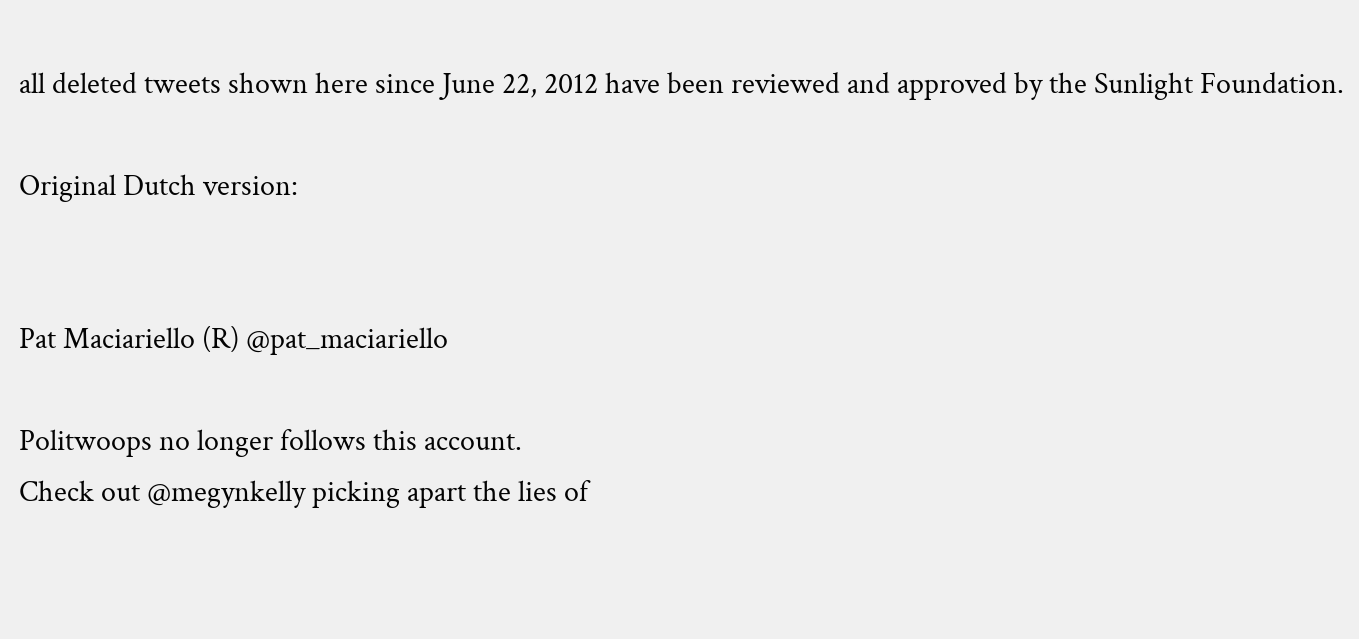all deleted tweets shown here since June 22, 2012 have been reviewed and approved by the Sunlight Foundation.

Original Dutch version:


Pat Maciariello (R) @pat_maciariello

Politwoops no longer follows this account.
Check out @megynkelly picking apart the lies of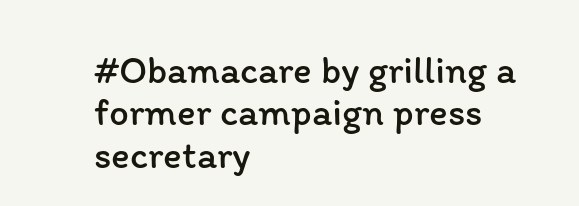#Obamacare by grilling a former campaign press secretary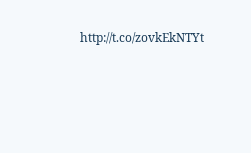http://t.co/zovkEkNTYt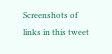Screenshots of links in this tweet